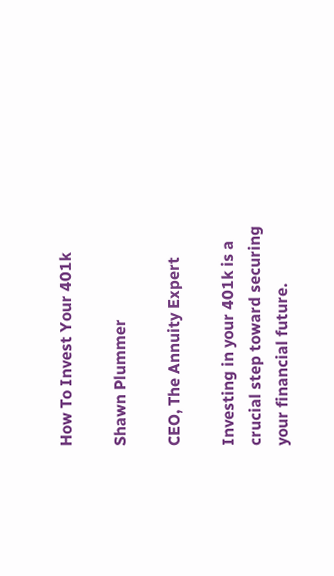How To Invest Your 401k

Shawn Plummer

CEO, The Annuity Expert

Investing in your 401k is a crucial step toward securing your financial future.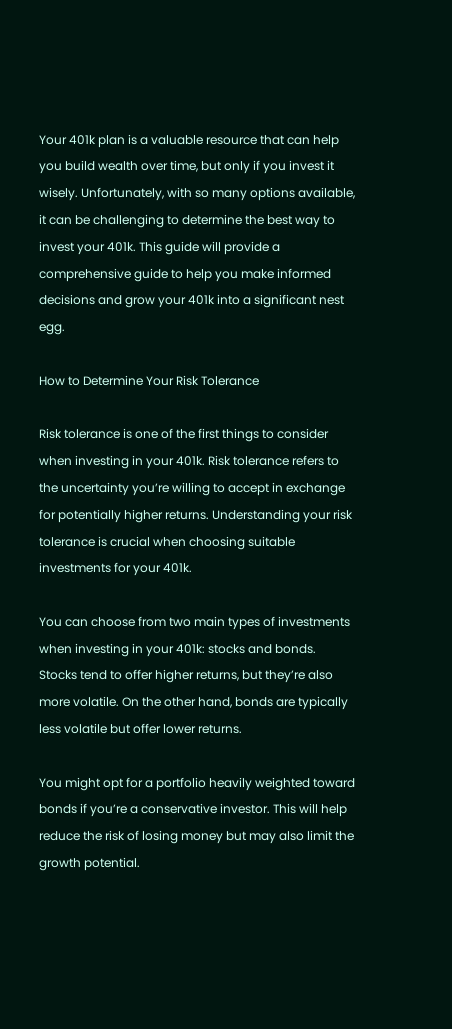Your 401k plan is a valuable resource that can help you build wealth over time, but only if you invest it wisely. Unfortunately, with so many options available, it can be challenging to determine the best way to invest your 401k. This guide will provide a comprehensive guide to help you make informed decisions and grow your 401k into a significant nest egg.

How to Determine Your Risk Tolerance

Risk tolerance is one of the first things to consider when investing in your 401k. Risk tolerance refers to the uncertainty you’re willing to accept in exchange for potentially higher returns. Understanding your risk tolerance is crucial when choosing suitable investments for your 401k.

You can choose from two main types of investments when investing in your 401k: stocks and bonds. Stocks tend to offer higher returns, but they’re also more volatile. On the other hand, bonds are typically less volatile but offer lower returns.

You might opt for a portfolio heavily weighted toward bonds if you’re a conservative investor. This will help reduce the risk of losing money but may also limit the growth potential.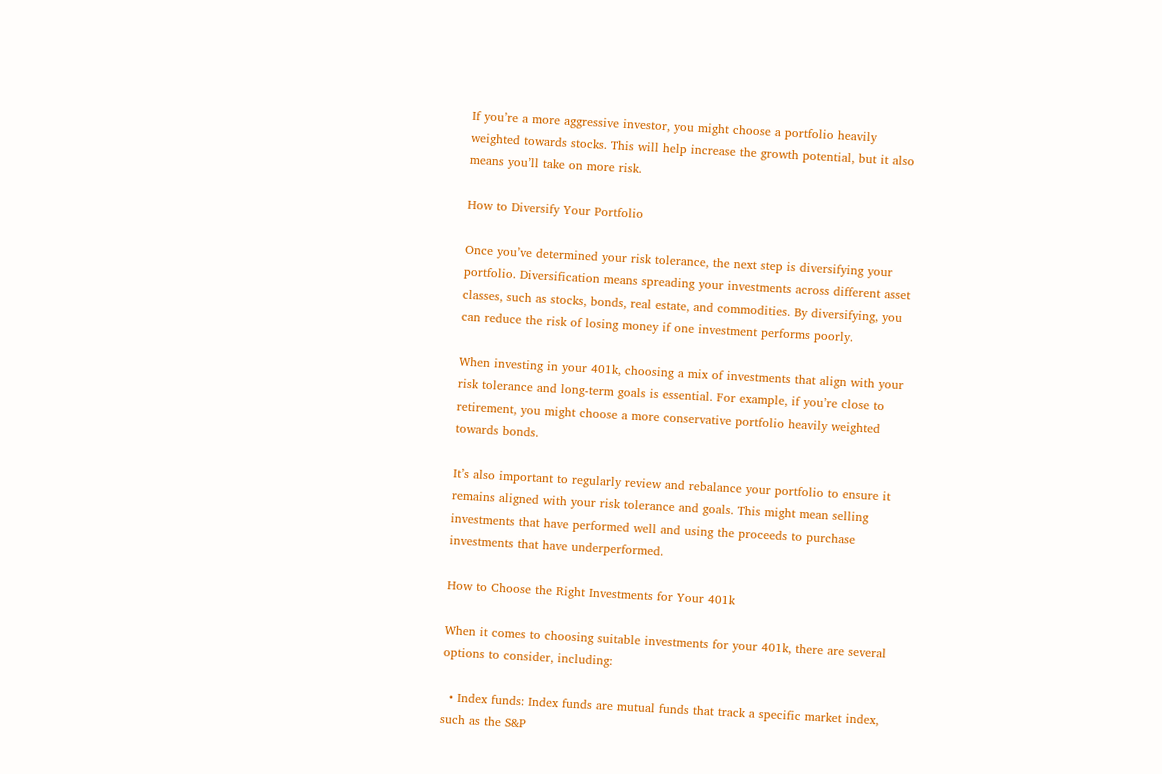If you’re a more aggressive investor, you might choose a portfolio heavily weighted towards stocks. This will help increase the growth potential, but it also means you’ll take on more risk.

How to Diversify Your Portfolio

Once you’ve determined your risk tolerance, the next step is diversifying your portfolio. Diversification means spreading your investments across different asset classes, such as stocks, bonds, real estate, and commodities. By diversifying, you can reduce the risk of losing money if one investment performs poorly.

When investing in your 401k, choosing a mix of investments that align with your risk tolerance and long-term goals is essential. For example, if you’re close to retirement, you might choose a more conservative portfolio heavily weighted towards bonds.

It’s also important to regularly review and rebalance your portfolio to ensure it remains aligned with your risk tolerance and goals. This might mean selling investments that have performed well and using the proceeds to purchase investments that have underperformed.

How to Choose the Right Investments for Your 401k

When it comes to choosing suitable investments for your 401k, there are several options to consider, including:

  • Index funds: Index funds are mutual funds that track a specific market index, such as the S&P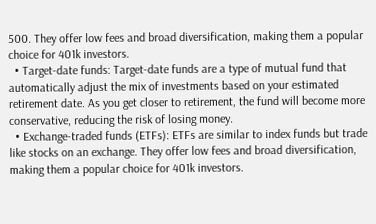500. They offer low fees and broad diversification, making them a popular choice for 401k investors.
  • Target-date funds: Target-date funds are a type of mutual fund that automatically adjust the mix of investments based on your estimated retirement date. As you get closer to retirement, the fund will become more conservative, reducing the risk of losing money.
  • Exchange-traded funds (ETFs): ETFs are similar to index funds but trade like stocks on an exchange. They offer low fees and broad diversification, making them a popular choice for 401k investors.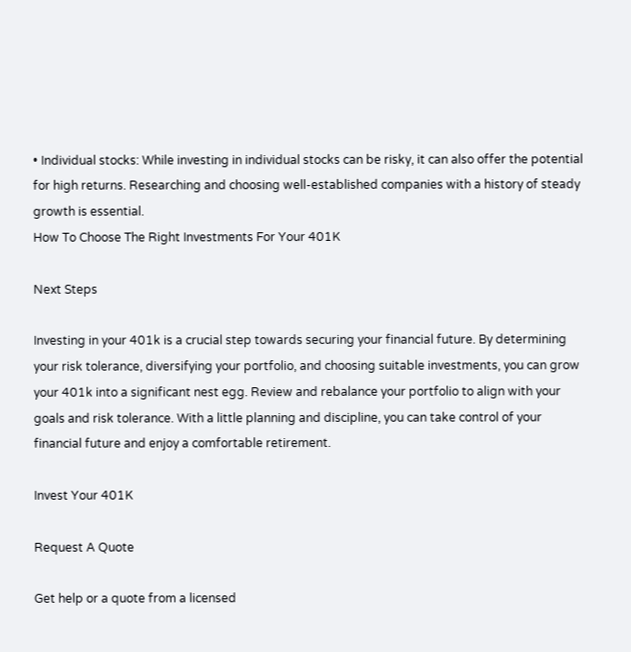• Individual stocks: While investing in individual stocks can be risky, it can also offer the potential for high returns. Researching and choosing well-established companies with a history of steady growth is essential.
How To Choose The Right Investments For Your 401K

Next Steps

Investing in your 401k is a crucial step towards securing your financial future. By determining your risk tolerance, diversifying your portfolio, and choosing suitable investments, you can grow your 401k into a significant nest egg. Review and rebalance your portfolio to align with your goals and risk tolerance. With a little planning and discipline, you can take control of your financial future and enjoy a comfortable retirement.

Invest Your 401K

Request A Quote

Get help or a quote from a licensed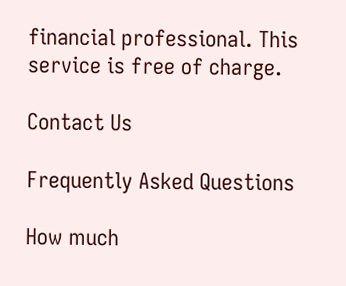financial professional. This service is free of charge.

Contact Us

Frequently Asked Questions

How much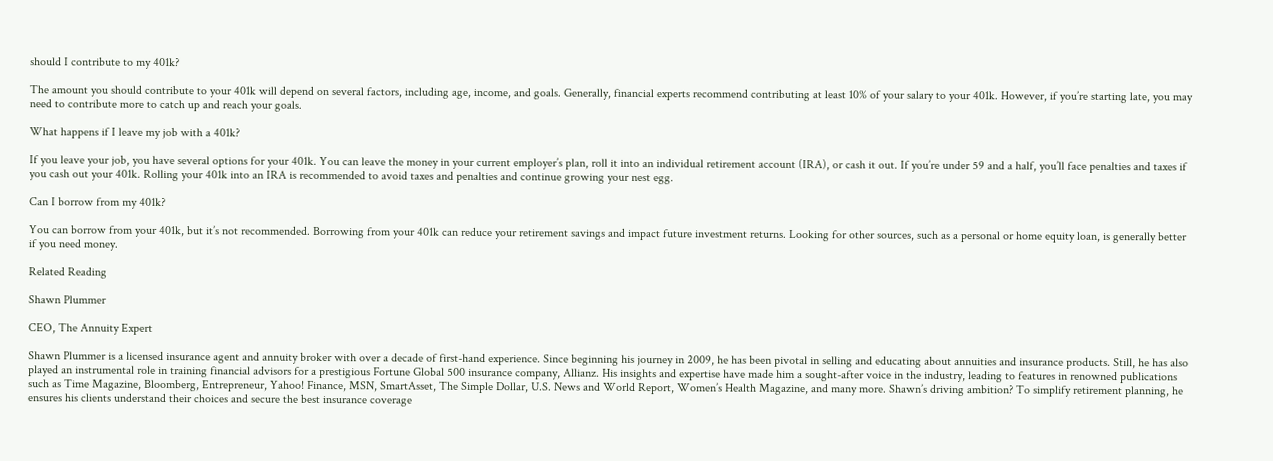should I contribute to my 401k?

The amount you should contribute to your 401k will depend on several factors, including age, income, and goals. Generally, financial experts recommend contributing at least 10% of your salary to your 401k. However, if you’re starting late, you may need to contribute more to catch up and reach your goals.

What happens if I leave my job with a 401k?

If you leave your job, you have several options for your 401k. You can leave the money in your current employer’s plan, roll it into an individual retirement account (IRA), or cash it out. If you’re under 59 and a half, you’ll face penalties and taxes if you cash out your 401k. Rolling your 401k into an IRA is recommended to avoid taxes and penalties and continue growing your nest egg.

Can I borrow from my 401k?

You can borrow from your 401k, but it’s not recommended. Borrowing from your 401k can reduce your retirement savings and impact future investment returns. Looking for other sources, such as a personal or home equity loan, is generally better if you need money.

Related Reading

Shawn Plummer

CEO, The Annuity Expert

Shawn Plummer is a licensed insurance agent and annuity broker with over a decade of first-hand experience. Since beginning his journey in 2009, he has been pivotal in selling and educating about annuities and insurance products. Still, he has also played an instrumental role in training financial advisors for a prestigious Fortune Global 500 insurance company, Allianz. His insights and expertise have made him a sought-after voice in the industry, leading to features in renowned publications such as Time Magazine, Bloomberg, Entrepreneur, Yahoo! Finance, MSN, SmartAsset, The Simple Dollar, U.S. News and World Report, Women’s Health Magazine, and many more. Shawn’s driving ambition? To simplify retirement planning, he ensures his clients understand their choices and secure the best insurance coverage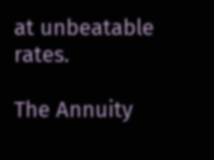at unbeatable rates.

The Annuity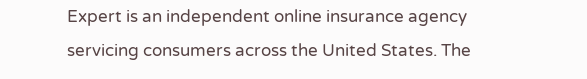Expert is an independent online insurance agency servicing consumers across the United States. The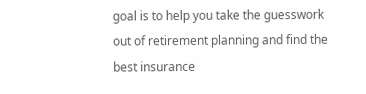goal is to help you take the guesswork out of retirement planning and find the best insurance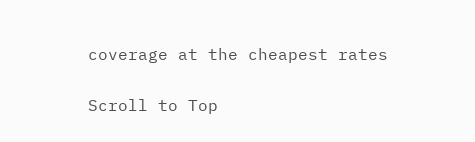coverage at the cheapest rates

Scroll to Top